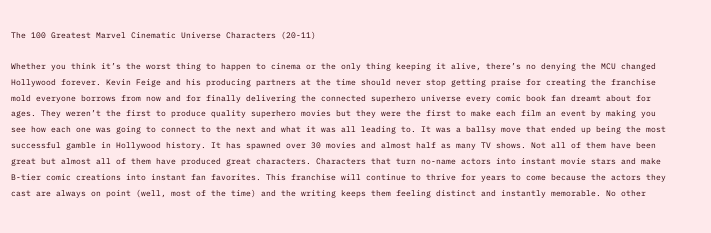The 100 Greatest Marvel Cinematic Universe Characters (20-11)

Whether you think it’s the worst thing to happen to cinema or the only thing keeping it alive, there’s no denying the MCU changed Hollywood forever. Kevin Feige and his producing partners at the time should never stop getting praise for creating the franchise mold everyone borrows from now and for finally delivering the connected superhero universe every comic book fan dreamt about for ages. They weren’t the first to produce quality superhero movies but they were the first to make each film an event by making you see how each one was going to connect to the next and what it was all leading to. It was a ballsy move that ended up being the most successful gamble in Hollywood history. It has spawned over 30 movies and almost half as many TV shows. Not all of them have been great but almost all of them have produced great characters. Characters that turn no-name actors into instant movie stars and make B-tier comic creations into instant fan favorites. This franchise will continue to thrive for years to come because the actors they cast are always on point (well, most of the time) and the writing keeps them feeling distinct and instantly memorable. No other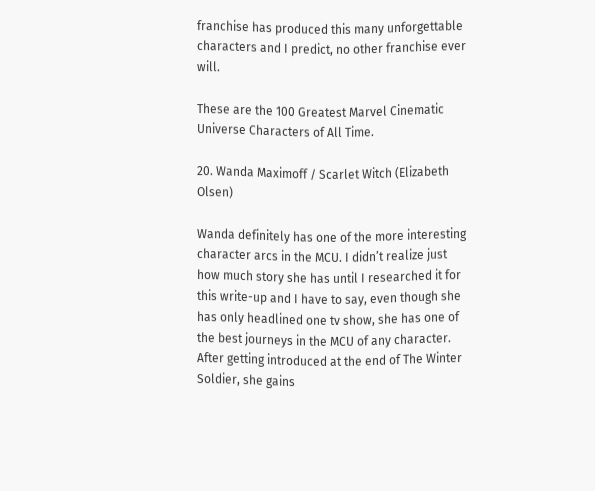franchise has produced this many unforgettable characters and I predict, no other franchise ever will.

These are the 100 Greatest Marvel Cinematic Universe Characters of All Time.

20. Wanda Maximoff / Scarlet Witch (Elizabeth Olsen)

Wanda definitely has one of the more interesting character arcs in the MCU. I didn’t realize just how much story she has until I researched it for this write-up and I have to say, even though she has only headlined one tv show, she has one of the best journeys in the MCU of any character. After getting introduced at the end of The Winter Soldier, she gains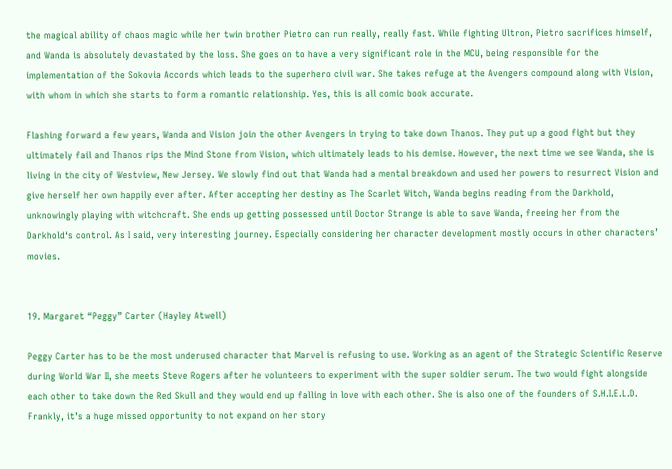the magical ability of chaos magic while her twin brother Pietro can run really, really fast. While fighting Ultron, Pietro sacrifices himself, and Wanda is absolutely devastated by the loss. She goes on to have a very significant role in the MCU, being responsible for the implementation of the Sokovia Accords which leads to the superhero civil war. She takes refuge at the Avengers compound along with Vision, with whom in which she starts to form a romantic relationship. Yes, this is all comic book accurate.

Flashing forward a few years, Wanda and Vision join the other Avengers in trying to take down Thanos. They put up a good fight but they ultimately fail and Thanos rips the Mind Stone from Vision, which ultimately leads to his demise. However, the next time we see Wanda, she is living in the city of Westview, New Jersey. We slowly find out that Wanda had a mental breakdown and used her powers to resurrect Vision and give herself her own happily ever after. After accepting her destiny as The Scarlet Witch, Wanda begins reading from the Darkhold, unknowingly playing with witchcraft. She ends up getting possessed until Doctor Strange is able to save Wanda, freeing her from the Darkhold‘s control. As I said, very interesting journey. Especially considering her character development mostly occurs in other characters’ movies.


19. Margaret “Peggy” Carter (Hayley Atwell)

Peggy Carter has to be the most underused character that Marvel is refusing to use. Working as an agent of the Strategic Scientific Reserve during World War II, she meets Steve Rogers after he volunteers to experiment with the super soldier serum. The two would fight alongside each other to take down the Red Skull and they would end up falling in love with each other. She is also one of the founders of S.H.I.E.L.D. Frankly, it’s a huge missed opportunity to not expand on her story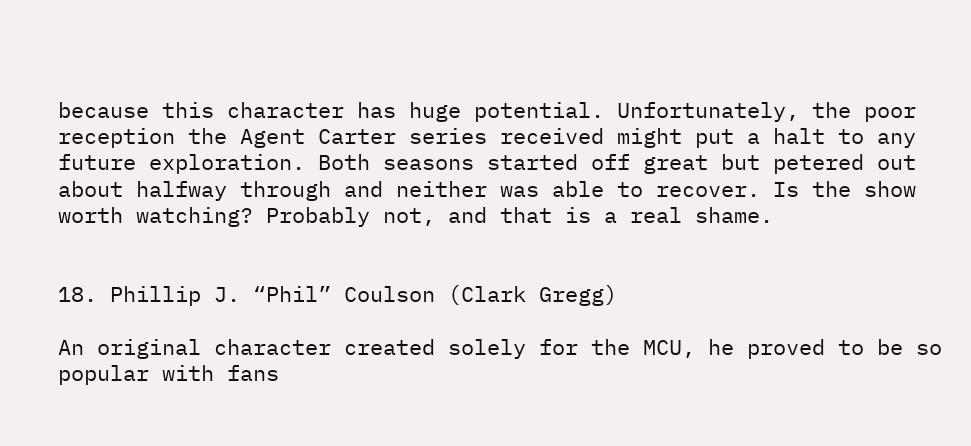because this character has huge potential. Unfortunately, the poor reception the Agent Carter series received might put a halt to any future exploration. Both seasons started off great but petered out about halfway through and neither was able to recover. Is the show worth watching? Probably not, and that is a real shame.


18. Phillip J. “Phil” Coulson (Clark Gregg)

An original character created solely for the MCU, he proved to be so popular with fans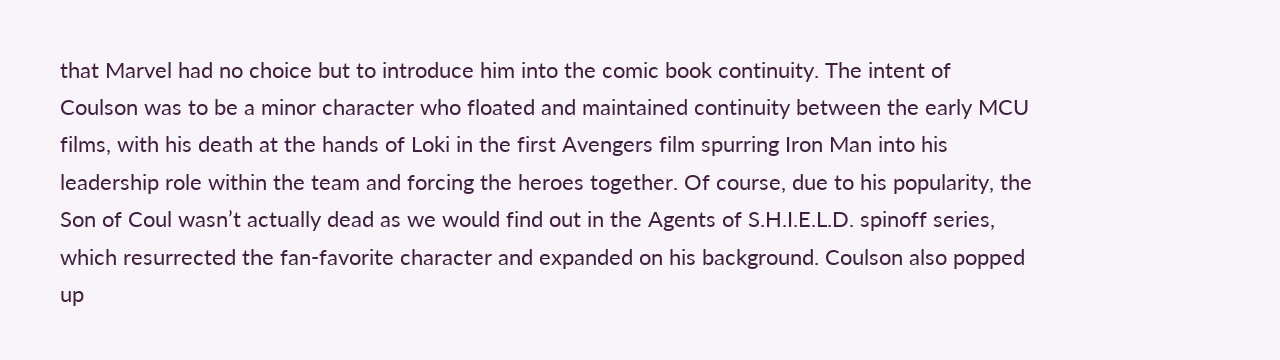that Marvel had no choice but to introduce him into the comic book continuity. The intent of Coulson was to be a minor character who floated and maintained continuity between the early MCU films, with his death at the hands of Loki in the first Avengers film spurring Iron Man into his leadership role within the team and forcing the heroes together. Of course, due to his popularity, the Son of Coul wasn’t actually dead as we would find out in the Agents of S.H.I.E.L.D. spinoff series, which resurrected the fan-favorite character and expanded on his background. Coulson also popped up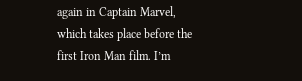again in Captain Marvel, which takes place before the first Iron Man film. I’m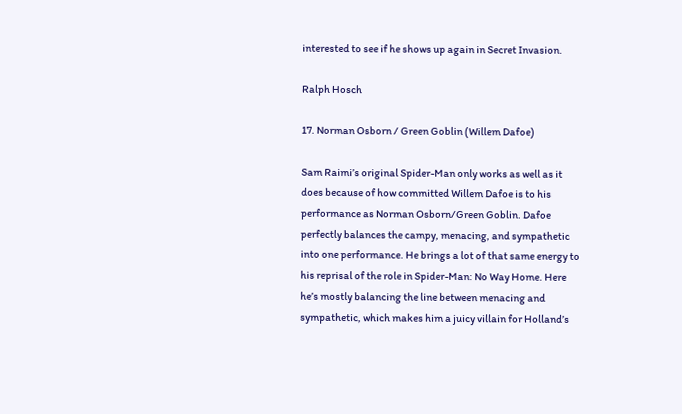interested to see if he shows up again in Secret Invasion.

Ralph Hosch

17. Norman Osborn / Green Goblin (Willem Dafoe)

Sam Raimi’s original Spider-Man only works as well as it does because of how committed Willem Dafoe is to his performance as Norman Osborn/Green Goblin. Dafoe perfectly balances the campy, menacing, and sympathetic into one performance. He brings a lot of that same energy to his reprisal of the role in Spider-Man: No Way Home. Here he’s mostly balancing the line between menacing and sympathetic, which makes him a juicy villain for Holland’s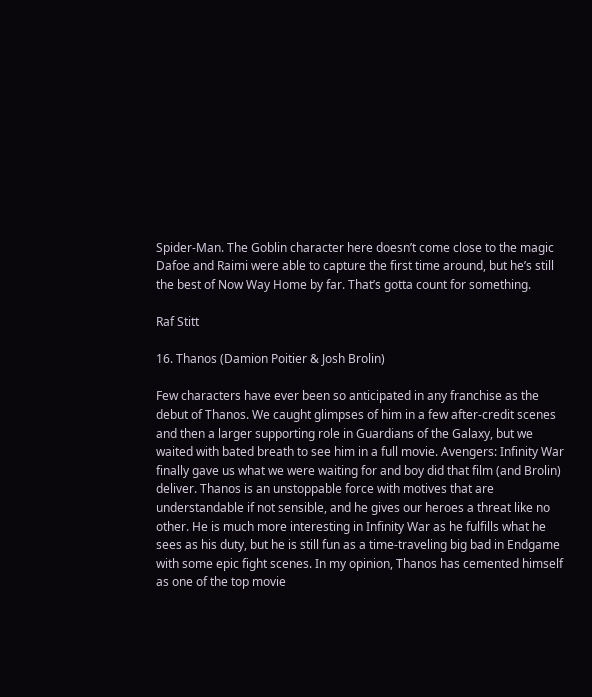Spider-Man. The Goblin character here doesn’t come close to the magic Dafoe and Raimi were able to capture the first time around, but he’s still the best of Now Way Home by far. That’s gotta count for something.

Raf Stitt

16. Thanos (Damion Poitier & Josh Brolin)

Few characters have ever been so anticipated in any franchise as the debut of Thanos. We caught glimpses of him in a few after-credit scenes and then a larger supporting role in Guardians of the Galaxy, but we waited with bated breath to see him in a full movie. Avengers: Infinity War finally gave us what we were waiting for and boy did that film (and Brolin) deliver. Thanos is an unstoppable force with motives that are understandable if not sensible, and he gives our heroes a threat like no other. He is much more interesting in Infinity War as he fulfills what he sees as his duty, but he is still fun as a time-traveling big bad in Endgame with some epic fight scenes. In my opinion, Thanos has cemented himself as one of the top movie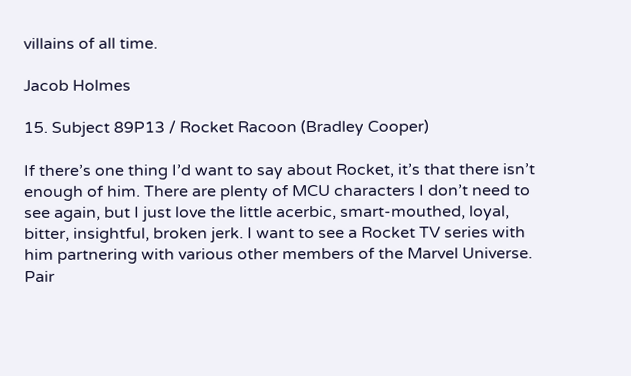villains of all time.

Jacob Holmes

15. Subject 89P13 / Rocket Racoon (Bradley Cooper)

If there’s one thing I’d want to say about Rocket, it’s that there isn’t enough of him. There are plenty of MCU characters I don’t need to see again, but I just love the little acerbic, smart-mouthed, loyal, bitter, insightful, broken jerk. I want to see a Rocket TV series with him partnering with various other members of the Marvel Universe. Pair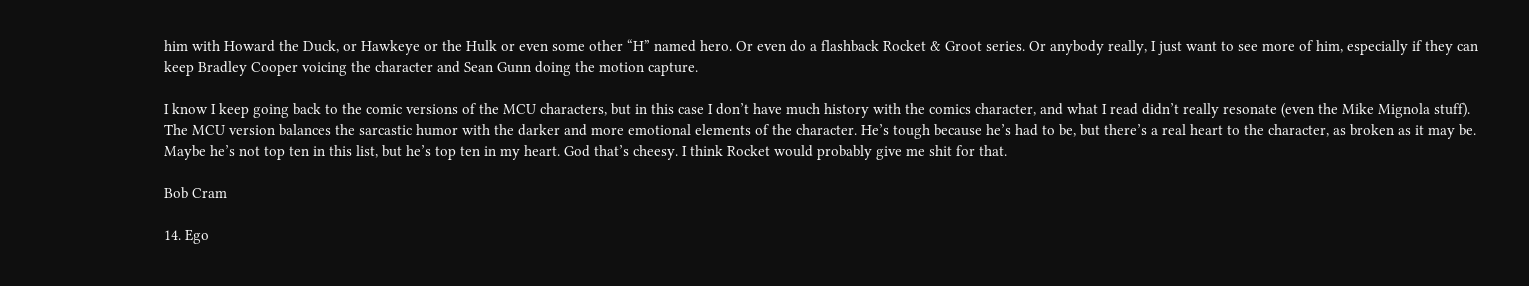him with Howard the Duck, or Hawkeye or the Hulk or even some other “H” named hero. Or even do a flashback Rocket & Groot series. Or anybody really, I just want to see more of him, especially if they can keep Bradley Cooper voicing the character and Sean Gunn doing the motion capture.

I know I keep going back to the comic versions of the MCU characters, but in this case I don’t have much history with the comics character, and what I read didn’t really resonate (even the Mike Mignola stuff). The MCU version balances the sarcastic humor with the darker and more emotional elements of the character. He’s tough because he’s had to be, but there’s a real heart to the character, as broken as it may be. Maybe he’s not top ten in this list, but he’s top ten in my heart. God that’s cheesy. I think Rocket would probably give me shit for that.

Bob Cram

14. Ego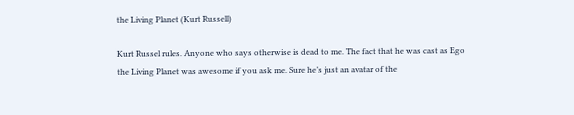the Living Planet (Kurt Russell)

Kurt Russel rules. Anyone who says otherwise is dead to me. The fact that he was cast as Ego the Living Planet was awesome if you ask me. Sure he’s just an avatar of the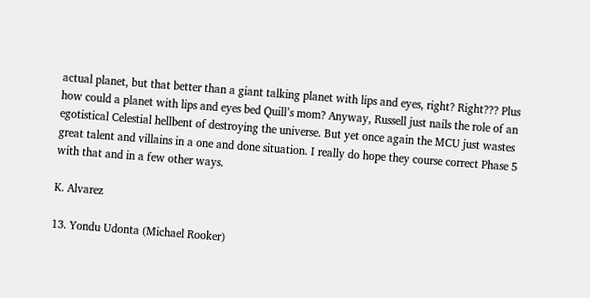actual planet, but that better than a giant talking planet with lips and eyes, right? Right??? Plus how could a planet with lips and eyes bed Quill’s mom? Anyway, Russell just nails the role of an egotistical Celestial hellbent of destroying the universe. But yet once again the MCU just wastes great talent and villains in a one and done situation. I really do hope they course correct Phase 5 with that and in a few other ways.

K. Alvarez

13. Yondu Udonta (Michael Rooker)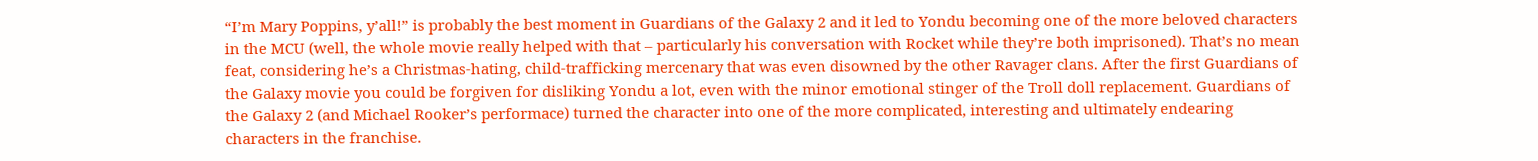“I’m Mary Poppins, y’all!” is probably the best moment in Guardians of the Galaxy 2 and it led to Yondu becoming one of the more beloved characters in the MCU (well, the whole movie really helped with that – particularly his conversation with Rocket while they’re both imprisoned). That’s no mean feat, considering he’s a Christmas-hating, child-trafficking mercenary that was even disowned by the other Ravager clans. After the first Guardians of the Galaxy movie you could be forgiven for disliking Yondu a lot, even with the minor emotional stinger of the Troll doll replacement. Guardians of the Galaxy 2 (and Michael Rooker’s performace) turned the character into one of the more complicated, interesting and ultimately endearing characters in the franchise.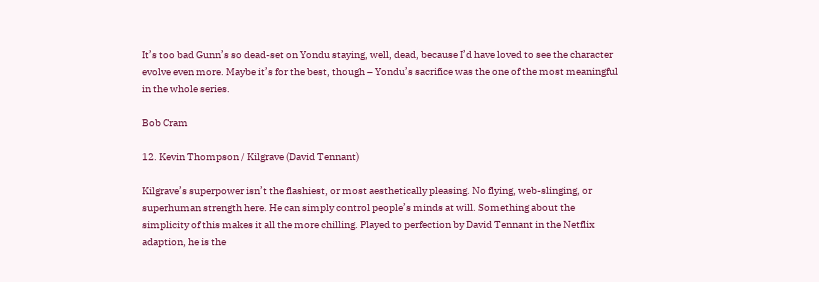It’s too bad Gunn’s so dead-set on Yondu staying, well, dead, because I’d have loved to see the character evolve even more. Maybe it’s for the best, though – Yondu’s sacrifice was the one of the most meaningful in the whole series.

Bob Cram

12. Kevin Thompson / Kilgrave (David Tennant)

Kilgrave’s superpower isn’t the flashiest, or most aesthetically pleasing. No flying, web-slinging, or superhuman strength here. He can simply control people’s minds at will. Something about the simplicity of this makes it all the more chilling. Played to perfection by David Tennant in the Netflix adaption, he is the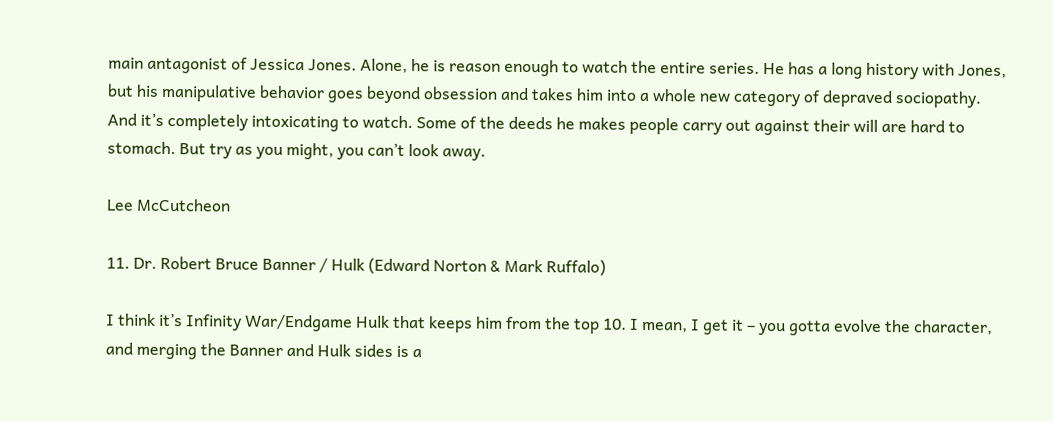main antagonist of Jessica Jones. Alone, he is reason enough to watch the entire series. He has a long history with Jones, but his manipulative behavior goes beyond obsession and takes him into a whole new category of depraved sociopathy. And it’s completely intoxicating to watch. Some of the deeds he makes people carry out against their will are hard to stomach. But try as you might, you can’t look away.

Lee McCutcheon

11. Dr. Robert Bruce Banner / Hulk (Edward Norton & Mark Ruffalo)

I think it’s Infinity War/Endgame Hulk that keeps him from the top 10. I mean, I get it – you gotta evolve the character, and merging the Banner and Hulk sides is a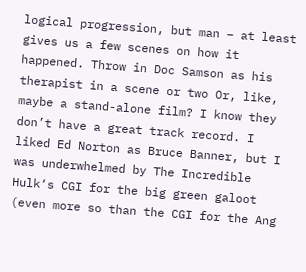logical progression, but man – at least gives us a few scenes on how it happened. Throw in Doc Samson as his therapist in a scene or two Or, like, maybe a stand-alone film? I know they don’t have a great track record. I liked Ed Norton as Bruce Banner, but I was underwhelmed by The Incredible Hulk‘s CGI for the big green galoot (even more so than the CGI for the Ang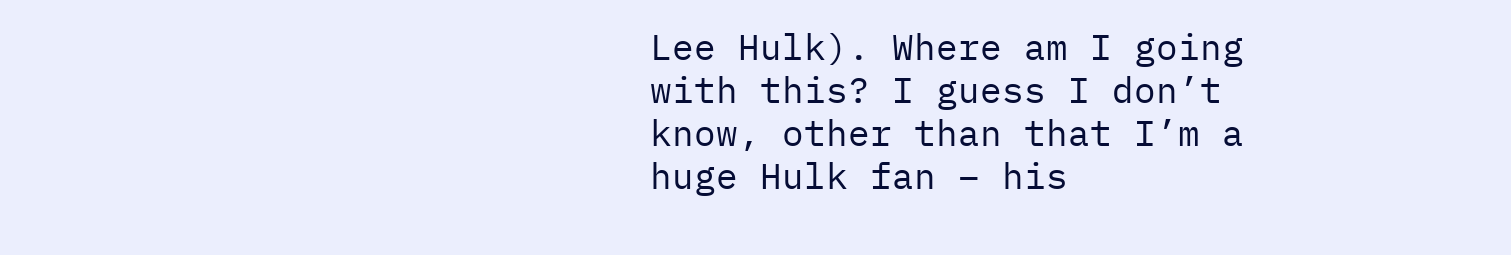Lee Hulk). Where am I going with this? I guess I don’t know, other than that I’m a huge Hulk fan – his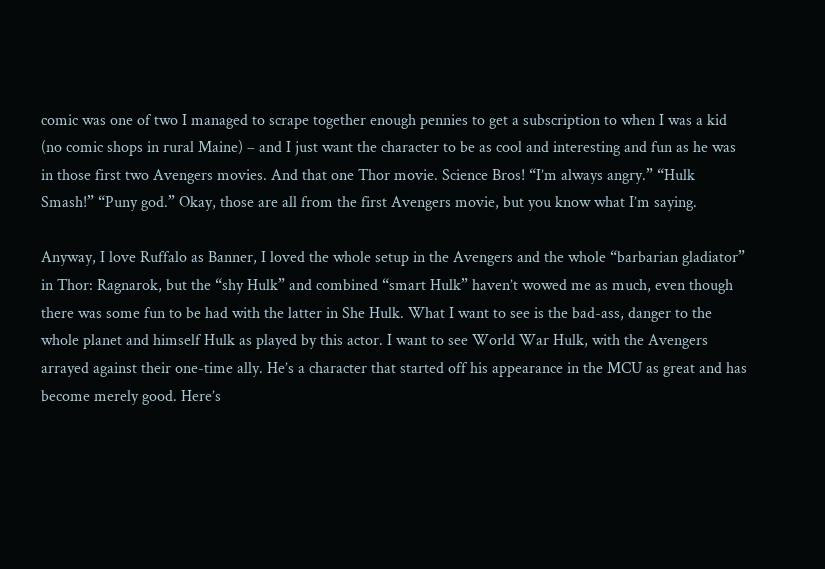comic was one of two I managed to scrape together enough pennies to get a subscription to when I was a kid (no comic shops in rural Maine) – and I just want the character to be as cool and interesting and fun as he was in those first two Avengers movies. And that one Thor movie. Science Bros! “I’m always angry.” “Hulk Smash!” “Puny god.” Okay, those are all from the first Avengers movie, but you know what I’m saying.

Anyway, I love Ruffalo as Banner, I loved the whole setup in the Avengers and the whole “barbarian gladiator” in Thor: Ragnarok, but the “shy Hulk” and combined “smart Hulk” haven’t wowed me as much, even though there was some fun to be had with the latter in She Hulk. What I want to see is the bad-ass, danger to the whole planet and himself Hulk as played by this actor. I want to see World War Hulk, with the Avengers arrayed against their one-time ally. He’s a character that started off his appearance in the MCU as great and has become merely good. Here’s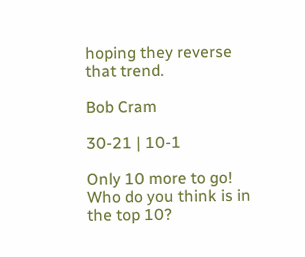hoping they reverse that trend.

Bob Cram

30-21 | 10-1

Only 10 more to go! Who do you think is in the top 10?